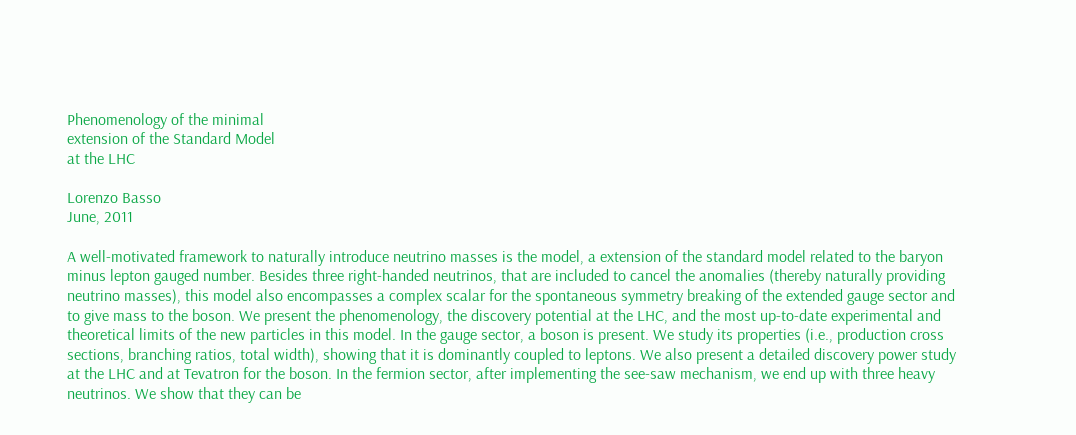Phenomenology of the minimal
extension of the Standard Model
at the LHC

Lorenzo Basso
June, 2011

A well-motivated framework to naturally introduce neutrino masses is the model, a extension of the standard model related to the baryon minus lepton gauged number. Besides three right-handed neutrinos, that are included to cancel the anomalies (thereby naturally providing neutrino masses), this model also encompasses a complex scalar for the spontaneous symmetry breaking of the extended gauge sector and to give mass to the boson. We present the phenomenology, the discovery potential at the LHC, and the most up-to-date experimental and theoretical limits of the new particles in this model. In the gauge sector, a boson is present. We study its properties (i.e., production cross sections, branching ratios, total width), showing that it is dominantly coupled to leptons. We also present a detailed discovery power study at the LHC and at Tevatron for the boson. In the fermion sector, after implementing the see-saw mechanism, we end up with three heavy neutrinos. We show that they can be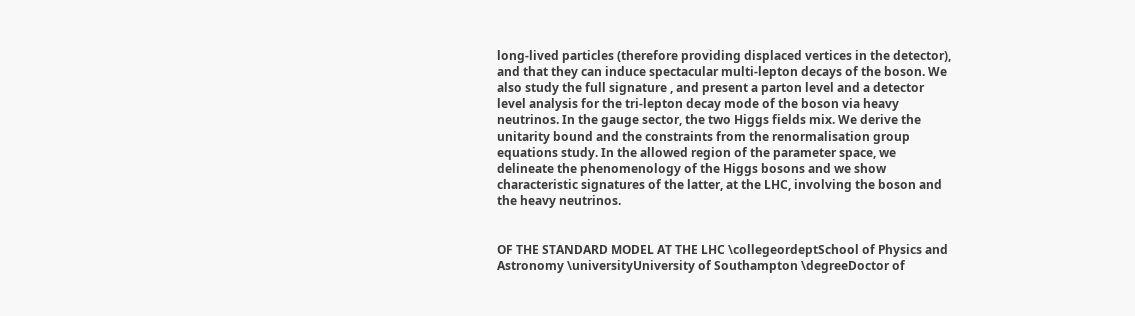long-lived particles (therefore providing displaced vertices in the detector), and that they can induce spectacular multi-lepton decays of the boson. We also study the full signature , and present a parton level and a detector level analysis for the tri-lepton decay mode of the boson via heavy neutrinos. In the gauge sector, the two Higgs fields mix. We derive the unitarity bound and the constraints from the renormalisation group equations study. In the allowed region of the parameter space, we delineate the phenomenology of the Higgs bosons and we show characteristic signatures of the latter, at the LHC, involving the boson and the heavy neutrinos.


OF THE STANDARD MODEL AT THE LHC \collegeordeptSchool of Physics and Astronomy \universityUniversity of Southampton \degreeDoctor of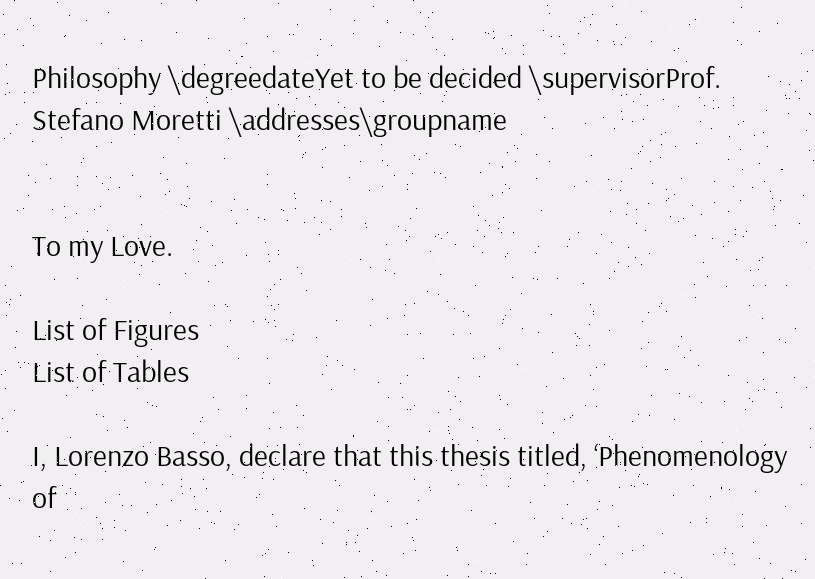Philosophy \degreedateYet to be decided \supervisorProf. Stefano Moretti \addresses\groupname


To my Love.

List of Figures
List of Tables

I, Lorenzo Basso, declare that this thesis titled, ‘Phenomenology of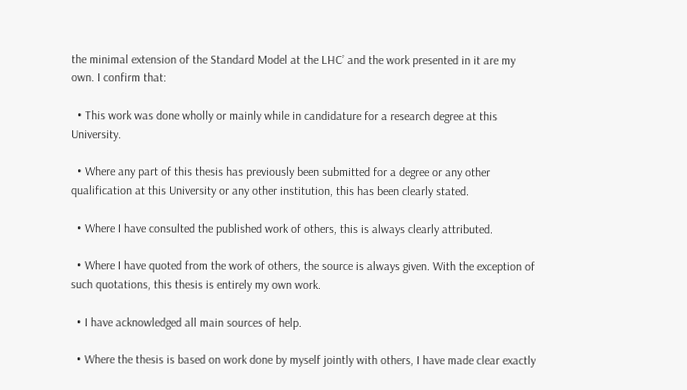the minimal extension of the Standard Model at the LHC’ and the work presented in it are my own. I confirm that:

  • This work was done wholly or mainly while in candidature for a research degree at this University.

  • Where any part of this thesis has previously been submitted for a degree or any other qualification at this University or any other institution, this has been clearly stated.

  • Where I have consulted the published work of others, this is always clearly attributed.

  • Where I have quoted from the work of others, the source is always given. With the exception of such quotations, this thesis is entirely my own work.

  • I have acknowledged all main sources of help.

  • Where the thesis is based on work done by myself jointly with others, I have made clear exactly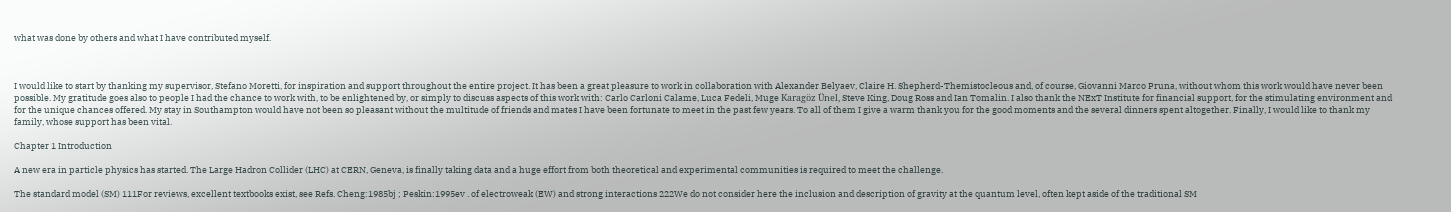what was done by others and what I have contributed myself.



I would like to start by thanking my supervisor, Stefano Moretti, for inspiration and support throughout the entire project. It has been a great pleasure to work in collaboration with Alexander Belyaev, Claire H. Shepherd-Themistocleous and, of course, Giovanni Marco Pruna, without whom this work would have never been possible. My gratitude goes also to people I had the chance to work with, to be enlightened by, or simply to discuss aspects of this work with: Carlo Carloni Calame, Luca Fedeli, Muge Karagöz Ünel, Steve King, Doug Ross and Ian Tomalin. I also thank the NExT Institute for financial support, for the stimulating environment and for the unique chances offered. My stay in Southampton would have not been so pleasant without the multitude of friends and mates I have been fortunate to meet in the past few years. To all of them I give a warm thank you for the good moments and the several dinners spent altogether. Finally, I would like to thank my family, whose support has been vital.

Chapter 1 Introduction

A new era in particle physics has started. The Large Hadron Collider (LHC) at CERN, Geneva, is finally taking data and a huge effort from both theoretical and experimental communities is required to meet the challenge.

The standard model (SM) 111For reviews, excellent textbooks exist, see Refs. Cheng:1985bj ; Peskin:1995ev . of electroweak (EW) and strong interactions 222We do not consider here the inclusion and description of gravity at the quantum level, often kept aside of the traditional SM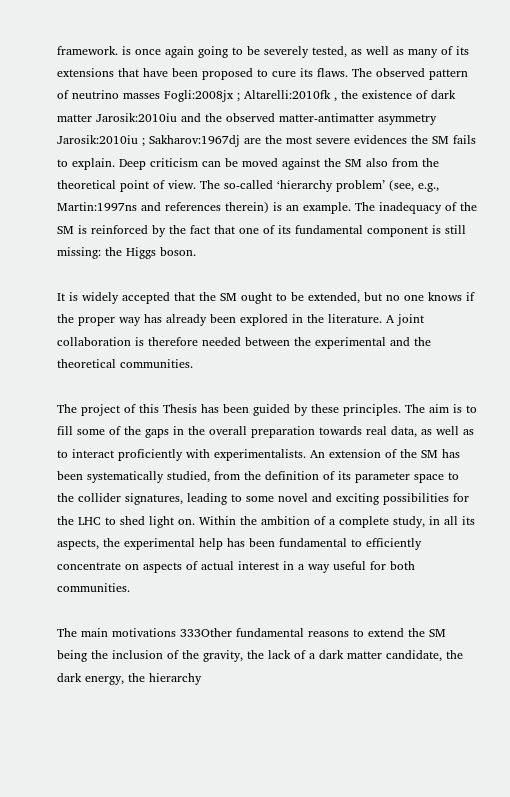framework. is once again going to be severely tested, as well as many of its extensions that have been proposed to cure its flaws. The observed pattern of neutrino masses Fogli:2008jx ; Altarelli:2010fk , the existence of dark matter Jarosik:2010iu and the observed matter-antimatter asymmetry Jarosik:2010iu ; Sakharov:1967dj are the most severe evidences the SM fails to explain. Deep criticism can be moved against the SM also from the theoretical point of view. The so-called ‘hierarchy problem’ (see, e.g., Martin:1997ns and references therein) is an example. The inadequacy of the SM is reinforced by the fact that one of its fundamental component is still missing: the Higgs boson.

It is widely accepted that the SM ought to be extended, but no one knows if the proper way has already been explored in the literature. A joint collaboration is therefore needed between the experimental and the theoretical communities.

The project of this Thesis has been guided by these principles. The aim is to fill some of the gaps in the overall preparation towards real data, as well as to interact proficiently with experimentalists. An extension of the SM has been systematically studied, from the definition of its parameter space to the collider signatures, leading to some novel and exciting possibilities for the LHC to shed light on. Within the ambition of a complete study, in all its aspects, the experimental help has been fundamental to efficiently concentrate on aspects of actual interest in a way useful for both communities.

The main motivations 333Other fundamental reasons to extend the SM being the inclusion of the gravity, the lack of a dark matter candidate, the dark energy, the hierarchy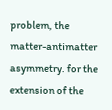problem, the matter-antimatter asymmetry. for the extension of the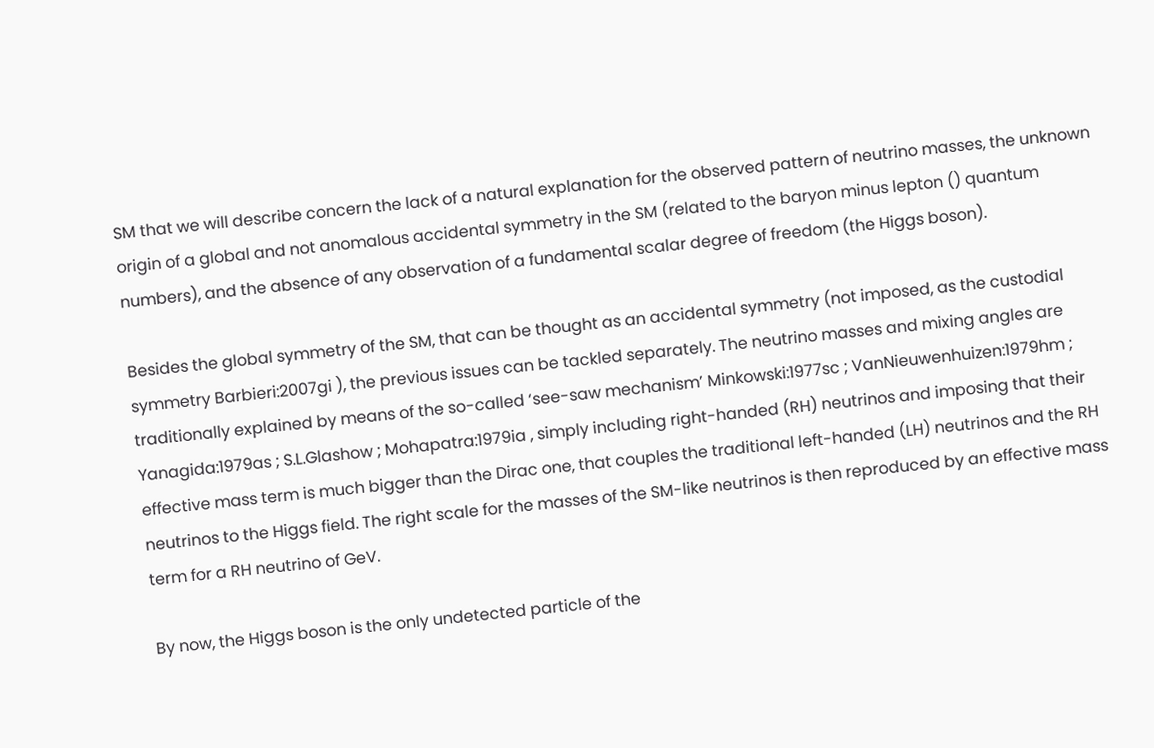SM that we will describe concern the lack of a natural explanation for the observed pattern of neutrino masses, the unknown origin of a global and not anomalous accidental symmetry in the SM (related to the baryon minus lepton () quantum numbers), and the absence of any observation of a fundamental scalar degree of freedom (the Higgs boson).

Besides the global symmetry of the SM, that can be thought as an accidental symmetry (not imposed, as the custodial symmetry Barbieri:2007gi ), the previous issues can be tackled separately. The neutrino masses and mixing angles are traditionally explained by means of the so-called ‘see-saw mechanism’ Minkowski:1977sc ; VanNieuwenhuizen:1979hm ; Yanagida:1979as ; S.L.Glashow ; Mohapatra:1979ia , simply including right-handed (RH) neutrinos and imposing that their effective mass term is much bigger than the Dirac one, that couples the traditional left-handed (LH) neutrinos and the RH neutrinos to the Higgs field. The right scale for the masses of the SM-like neutrinos is then reproduced by an effective mass term for a RH neutrino of GeV.

By now, the Higgs boson is the only undetected particle of the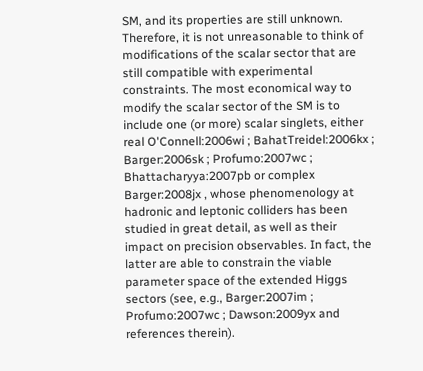SM, and its properties are still unknown. Therefore, it is not unreasonable to think of modifications of the scalar sector that are still compatible with experimental constraints. The most economical way to modify the scalar sector of the SM is to include one (or more) scalar singlets, either real O'Connell:2006wi ; BahatTreidel:2006kx ; Barger:2006sk ; Profumo:2007wc ; Bhattacharyya:2007pb or complex Barger:2008jx , whose phenomenology at hadronic and leptonic colliders has been studied in great detail, as well as their impact on precision observables. In fact, the latter are able to constrain the viable parameter space of the extended Higgs sectors (see, e.g., Barger:2007im ; Profumo:2007wc ; Dawson:2009yx and references therein).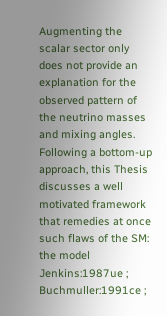Augmenting the scalar sector only does not provide an explanation for the observed pattern of the neutrino masses and mixing angles. Following a bottom-up approach, this Thesis discusses a well motivated framework that remedies at once such flaws of the SM: the model Jenkins:1987ue ; Buchmuller:1991ce ;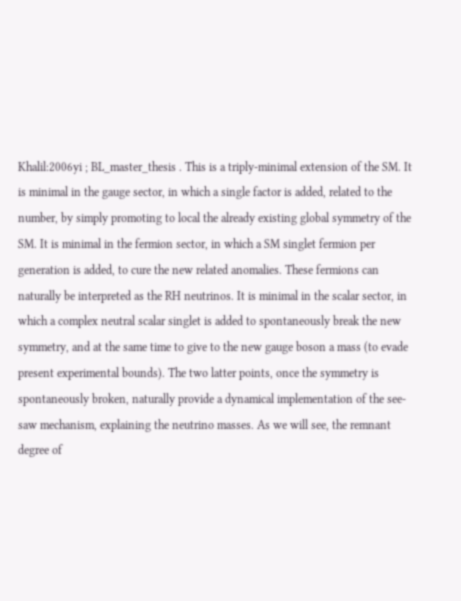Khalil:2006yi ; BL_master_thesis . This is a triply-minimal extension of the SM. It is minimal in the gauge sector, in which a single factor is added, related to the number, by simply promoting to local the already existing global symmetry of the SM. It is minimal in the fermion sector, in which a SM singlet fermion per generation is added, to cure the new related anomalies. These fermions can naturally be interpreted as the RH neutrinos. It is minimal in the scalar sector, in which a complex neutral scalar singlet is added to spontaneously break the new symmetry, and at the same time to give to the new gauge boson a mass (to evade present experimental bounds). The two latter points, once the symmetry is spontaneously broken, naturally provide a dynamical implementation of the see-saw mechanism, explaining the neutrino masses. As we will see, the remnant degree of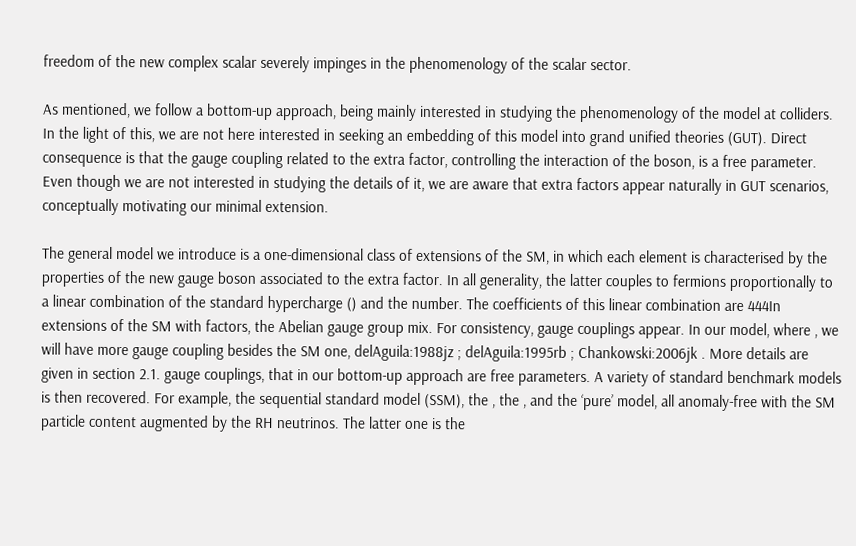freedom of the new complex scalar severely impinges in the phenomenology of the scalar sector.

As mentioned, we follow a bottom-up approach, being mainly interested in studying the phenomenology of the model at colliders. In the light of this, we are not here interested in seeking an embedding of this model into grand unified theories (GUT). Direct consequence is that the gauge coupling related to the extra factor, controlling the interaction of the boson, is a free parameter. Even though we are not interested in studying the details of it, we are aware that extra factors appear naturally in GUT scenarios, conceptually motivating our minimal extension.

The general model we introduce is a one-dimensional class of extensions of the SM, in which each element is characterised by the properties of the new gauge boson associated to the extra factor. In all generality, the latter couples to fermions proportionally to a linear combination of the standard hypercharge () and the number. The coefficients of this linear combination are 444In extensions of the SM with factors, the Abelian gauge group mix. For consistency, gauge couplings appear. In our model, where , we will have more gauge coupling besides the SM one, delAguila:1988jz ; delAguila:1995rb ; Chankowski:2006jk . More details are given in section 2.1. gauge couplings, that in our bottom-up approach are free parameters. A variety of standard benchmark models is then recovered. For example, the sequential standard model (SSM), the , the , and the ‘pure’ model, all anomaly-free with the SM particle content augmented by the RH neutrinos. The latter one is the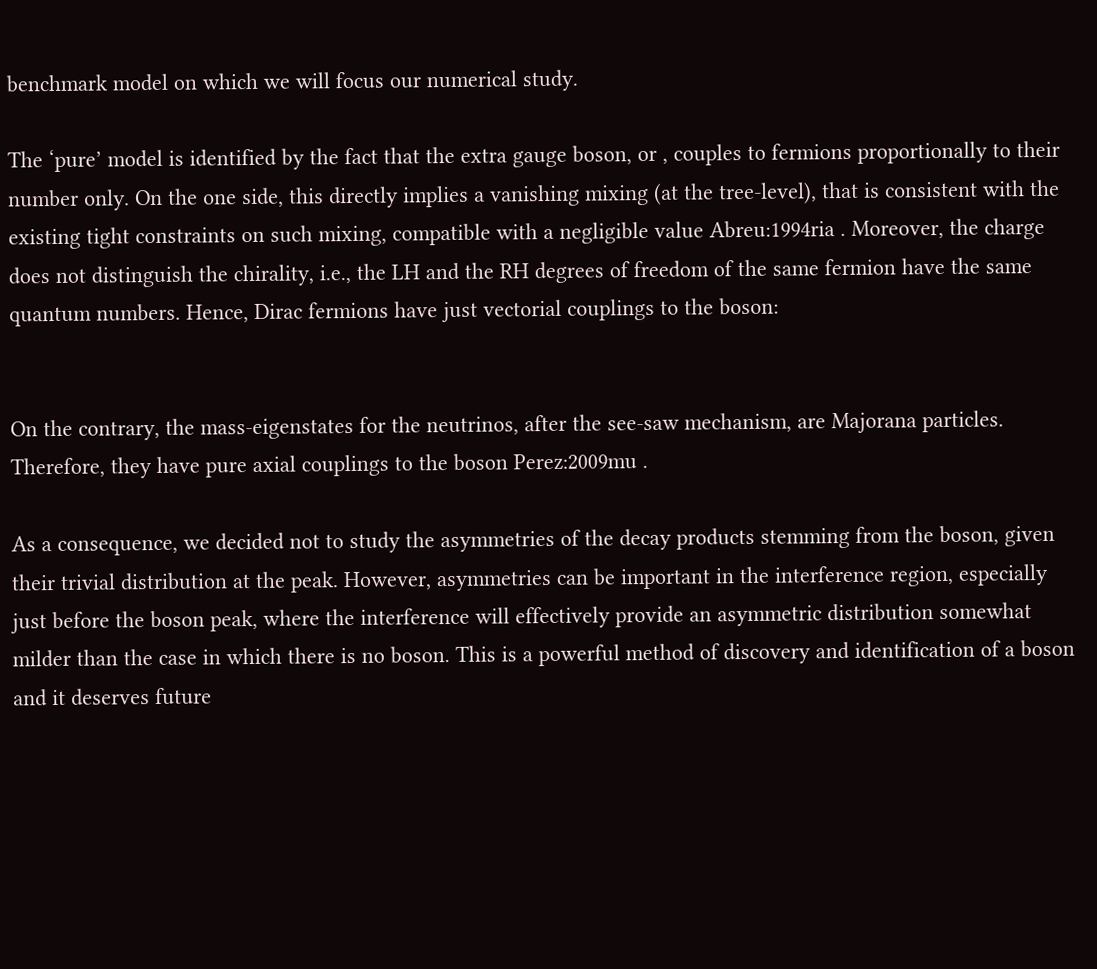benchmark model on which we will focus our numerical study.

The ‘pure’ model is identified by the fact that the extra gauge boson, or , couples to fermions proportionally to their number only. On the one side, this directly implies a vanishing mixing (at the tree-level), that is consistent with the existing tight constraints on such mixing, compatible with a negligible value Abreu:1994ria . Moreover, the charge does not distinguish the chirality, i.e., the LH and the RH degrees of freedom of the same fermion have the same quantum numbers. Hence, Dirac fermions have just vectorial couplings to the boson:


On the contrary, the mass-eigenstates for the neutrinos, after the see-saw mechanism, are Majorana particles. Therefore, they have pure axial couplings to the boson Perez:2009mu .

As a consequence, we decided not to study the asymmetries of the decay products stemming from the boson, given their trivial distribution at the peak. However, asymmetries can be important in the interference region, especially just before the boson peak, where the interference will effectively provide an asymmetric distribution somewhat milder than the case in which there is no boson. This is a powerful method of discovery and identification of a boson and it deserves future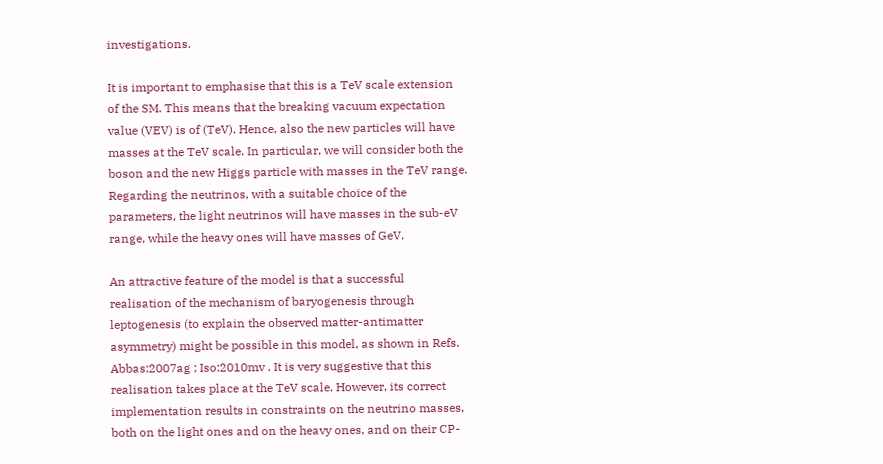investigations.

It is important to emphasise that this is a TeV scale extension of the SM. This means that the breaking vacuum expectation value (VEV) is of (TeV). Hence, also the new particles will have masses at the TeV scale. In particular, we will consider both the boson and the new Higgs particle with masses in the TeV range. Regarding the neutrinos, with a suitable choice of the parameters, the light neutrinos will have masses in the sub-eV range, while the heavy ones will have masses of GeV.

An attractive feature of the model is that a successful realisation of the mechanism of baryogenesis through leptogenesis (to explain the observed matter-antimatter asymmetry) might be possible in this model, as shown in Refs. Abbas:2007ag ; Iso:2010mv . It is very suggestive that this realisation takes place at the TeV scale. However, its correct implementation results in constraints on the neutrino masses, both on the light ones and on the heavy ones, and on their CP-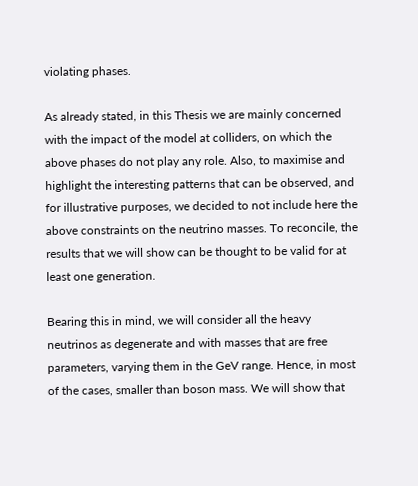violating phases.

As already stated, in this Thesis we are mainly concerned with the impact of the model at colliders, on which the above phases do not play any role. Also, to maximise and highlight the interesting patterns that can be observed, and for illustrative purposes, we decided to not include here the above constraints on the neutrino masses. To reconcile, the results that we will show can be thought to be valid for at least one generation.

Bearing this in mind, we will consider all the heavy neutrinos as degenerate and with masses that are free parameters, varying them in the GeV range. Hence, in most of the cases, smaller than boson mass. We will show that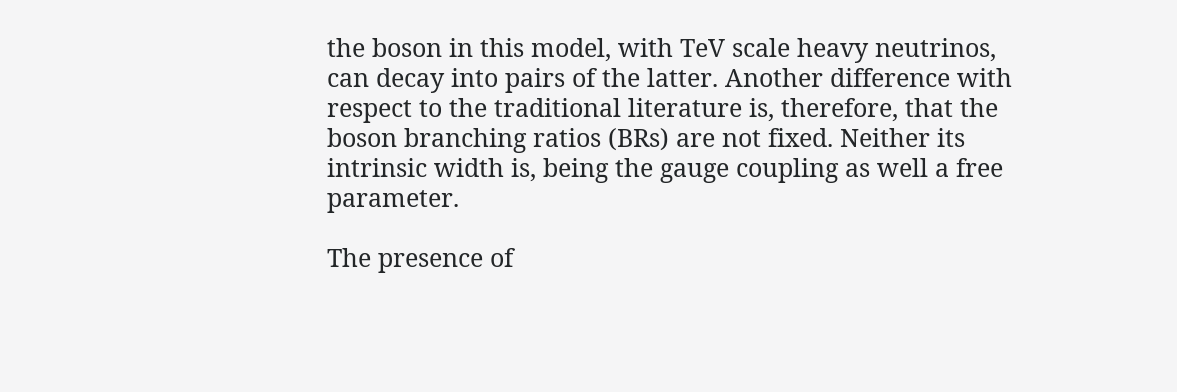the boson in this model, with TeV scale heavy neutrinos, can decay into pairs of the latter. Another difference with respect to the traditional literature is, therefore, that the boson branching ratios (BRs) are not fixed. Neither its intrinsic width is, being the gauge coupling as well a free parameter.

The presence of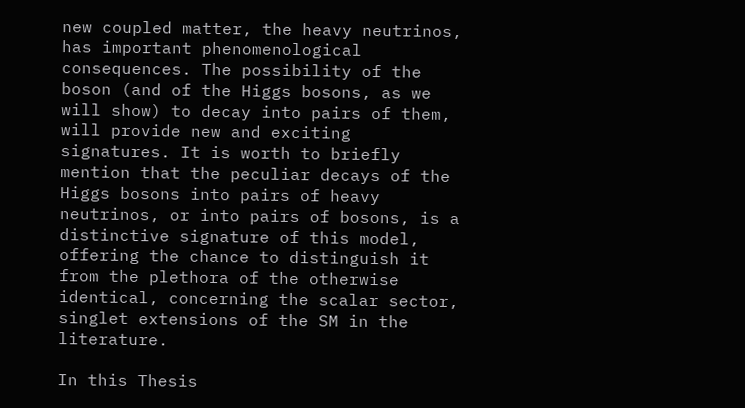new coupled matter, the heavy neutrinos, has important phenomenological consequences. The possibility of the boson (and of the Higgs bosons, as we will show) to decay into pairs of them, will provide new and exciting signatures. It is worth to briefly mention that the peculiar decays of the Higgs bosons into pairs of heavy neutrinos, or into pairs of bosons, is a distinctive signature of this model, offering the chance to distinguish it from the plethora of the otherwise identical, concerning the scalar sector, singlet extensions of the SM in the literature.

In this Thesis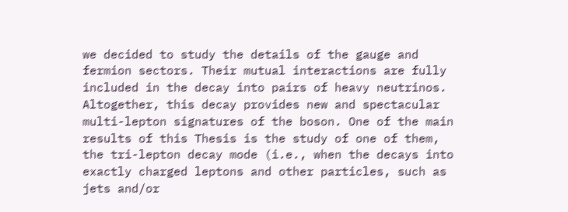we decided to study the details of the gauge and fermion sectors. Their mutual interactions are fully included in the decay into pairs of heavy neutrinos. Altogether, this decay provides new and spectacular multi-lepton signatures of the boson. One of the main results of this Thesis is the study of one of them, the tri-lepton decay mode (i.e., when the decays into exactly charged leptons and other particles, such as jets and/or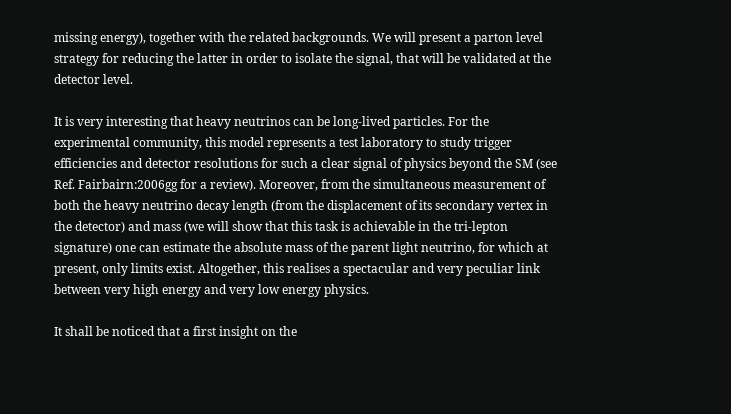missing energy), together with the related backgrounds. We will present a parton level strategy for reducing the latter in order to isolate the signal, that will be validated at the detector level.

It is very interesting that heavy neutrinos can be long-lived particles. For the experimental community, this model represents a test laboratory to study trigger efficiencies and detector resolutions for such a clear signal of physics beyond the SM (see Ref. Fairbairn:2006gg for a review). Moreover, from the simultaneous measurement of both the heavy neutrino decay length (from the displacement of its secondary vertex in the detector) and mass (we will show that this task is achievable in the tri-lepton signature) one can estimate the absolute mass of the parent light neutrino, for which at present, only limits exist. Altogether, this realises a spectacular and very peculiar link between very high energy and very low energy physics.

It shall be noticed that a first insight on the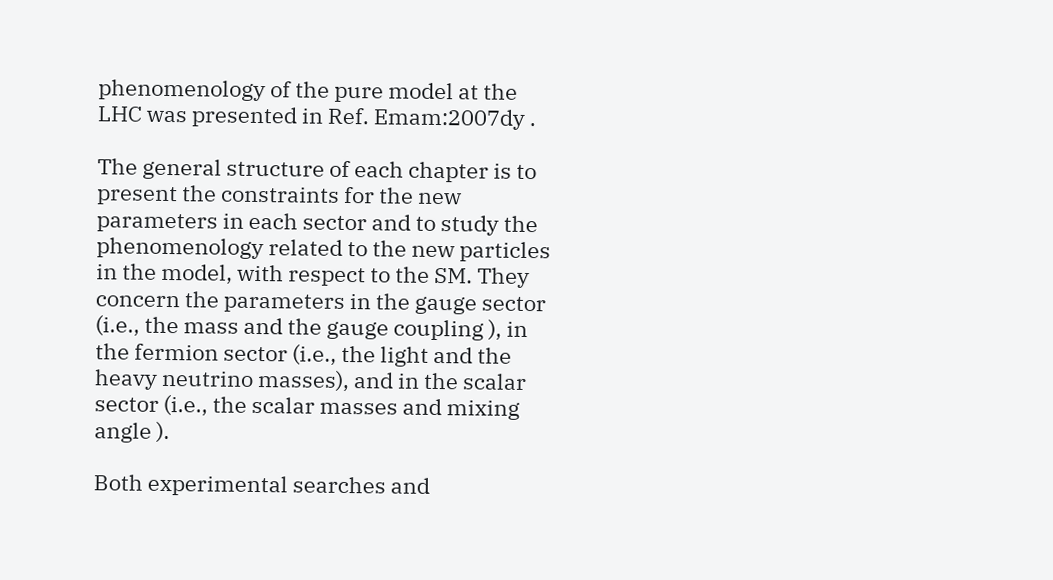phenomenology of the pure model at the LHC was presented in Ref. Emam:2007dy .

The general structure of each chapter is to present the constraints for the new parameters in each sector and to study the phenomenology related to the new particles in the model, with respect to the SM. They concern the parameters in the gauge sector (i.e., the mass and the gauge coupling ), in the fermion sector (i.e., the light and the heavy neutrino masses), and in the scalar sector (i.e., the scalar masses and mixing angle ).

Both experimental searches and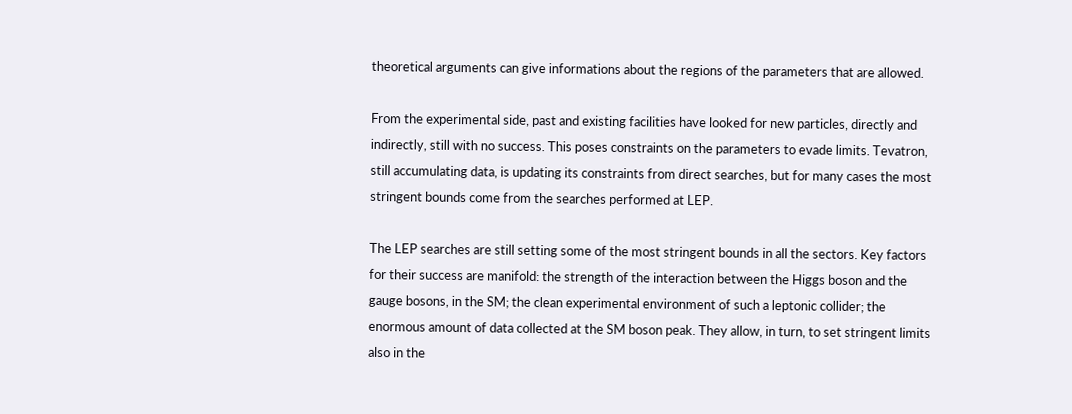theoretical arguments can give informations about the regions of the parameters that are allowed.

From the experimental side, past and existing facilities have looked for new particles, directly and indirectly, still with no success. This poses constraints on the parameters to evade limits. Tevatron, still accumulating data, is updating its constraints from direct searches, but for many cases the most stringent bounds come from the searches performed at LEP.

The LEP searches are still setting some of the most stringent bounds in all the sectors. Key factors for their success are manifold: the strength of the interaction between the Higgs boson and the gauge bosons, in the SM; the clean experimental environment of such a leptonic collider; the enormous amount of data collected at the SM boson peak. They allow, in turn, to set stringent limits also in the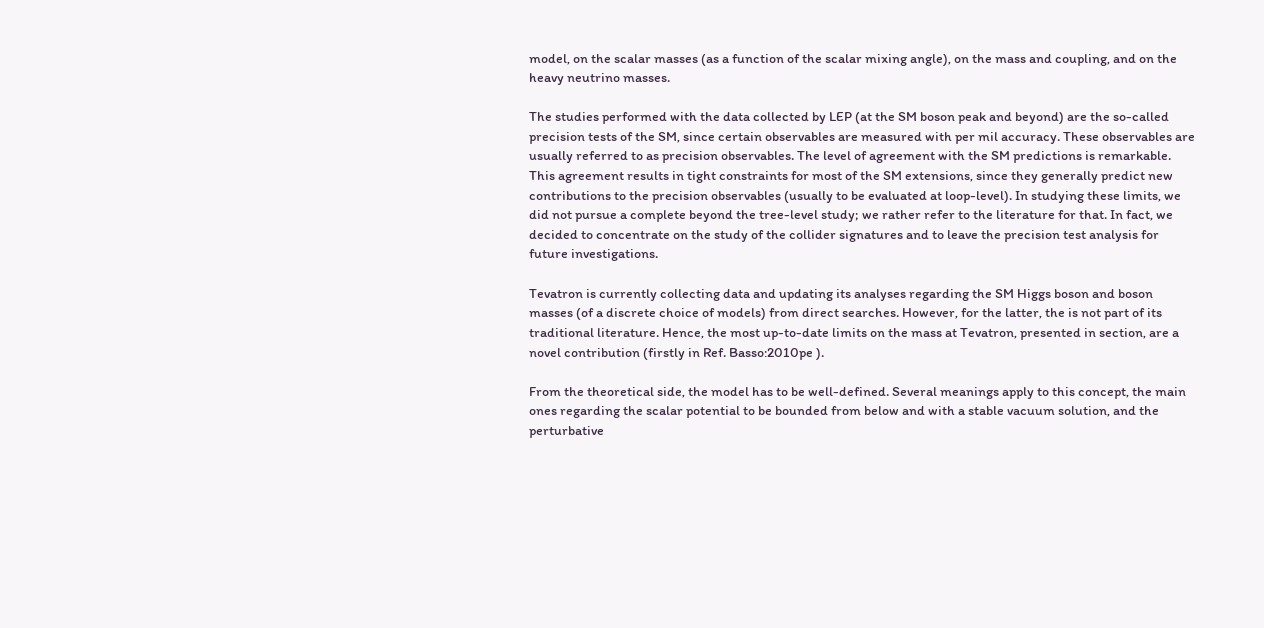model, on the scalar masses (as a function of the scalar mixing angle), on the mass and coupling, and on the heavy neutrino masses.

The studies performed with the data collected by LEP (at the SM boson peak and beyond) are the so-called precision tests of the SM, since certain observables are measured with per mil accuracy. These observables are usually referred to as precision observables. The level of agreement with the SM predictions is remarkable. This agreement results in tight constraints for most of the SM extensions, since they generally predict new contributions to the precision observables (usually to be evaluated at loop-level). In studying these limits, we did not pursue a complete beyond the tree-level study; we rather refer to the literature for that. In fact, we decided to concentrate on the study of the collider signatures and to leave the precision test analysis for future investigations.

Tevatron is currently collecting data and updating its analyses regarding the SM Higgs boson and boson masses (of a discrete choice of models) from direct searches. However, for the latter, the is not part of its traditional literature. Hence, the most up-to-date limits on the mass at Tevatron, presented in section, are a novel contribution (firstly in Ref. Basso:2010pe ).

From the theoretical side, the model has to be well-defined. Several meanings apply to this concept, the main ones regarding the scalar potential to be bounded from below and with a stable vacuum solution, and the perturbative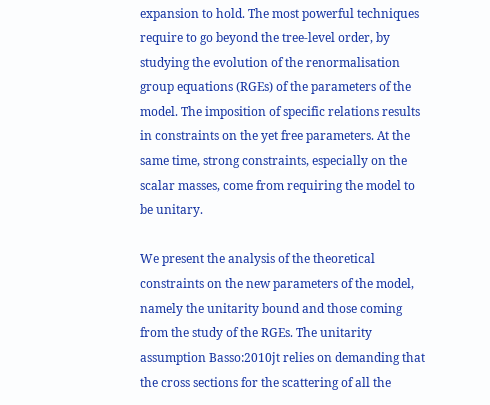expansion to hold. The most powerful techniques require to go beyond the tree-level order, by studying the evolution of the renormalisation group equations (RGEs) of the parameters of the model. The imposition of specific relations results in constraints on the yet free parameters. At the same time, strong constraints, especially on the scalar masses, come from requiring the model to be unitary.

We present the analysis of the theoretical constraints on the new parameters of the model, namely the unitarity bound and those coming from the study of the RGEs. The unitarity assumption Basso:2010jt relies on demanding that the cross sections for the scattering of all the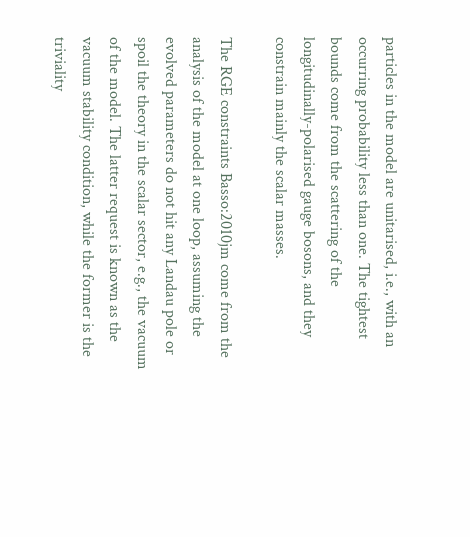particles in the model are unitarised, i.e., with an occurring probability less than one. The tightest bounds come from the scattering of the longitudinally-polarised gauge bosons, and they constrain mainly the scalar masses.

The RGE constraints Basso:2010jm come from the analysis of the model at one loop, assuming the evolved parameters do not hit any Landau pole or spoil the theory in the scalar sector, e.g., the vacuum of the model. The latter request is known as the vacuum stability condition, while the former is the triviality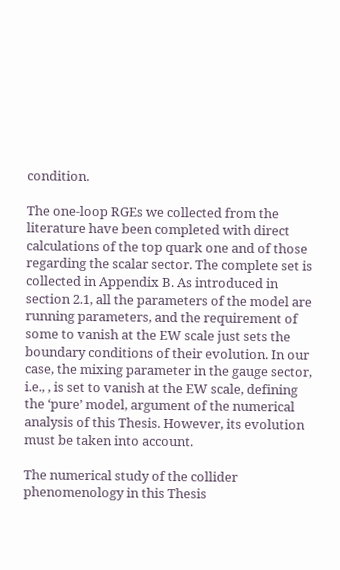condition.

The one-loop RGEs we collected from the literature have been completed with direct calculations of the top quark one and of those regarding the scalar sector. The complete set is collected in Appendix B. As introduced in section 2.1, all the parameters of the model are running parameters, and the requirement of some to vanish at the EW scale just sets the boundary conditions of their evolution. In our case, the mixing parameter in the gauge sector, i.e., , is set to vanish at the EW scale, defining the ‘pure’ model, argument of the numerical analysis of this Thesis. However, its evolution must be taken into account.

The numerical study of the collider phenomenology in this Thesis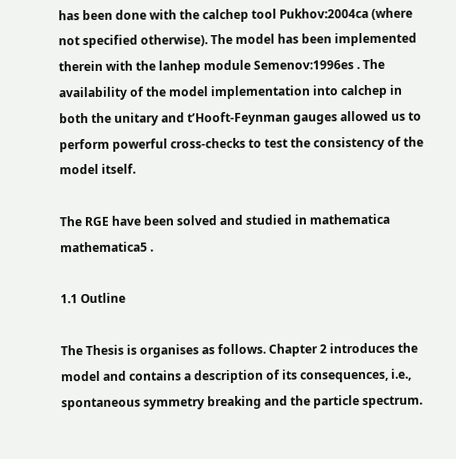has been done with the calchep tool Pukhov:2004ca (where not specified otherwise). The model has been implemented therein with the lanhep module Semenov:1996es . The availability of the model implementation into calchep in both the unitary and t’Hooft-Feynman gauges allowed us to perform powerful cross-checks to test the consistency of the model itself.

The RGE have been solved and studied in mathematica mathematica5 .

1.1 Outline

The Thesis is organises as follows. Chapter 2 introduces the model and contains a description of its consequences, i.e., spontaneous symmetry breaking and the particle spectrum.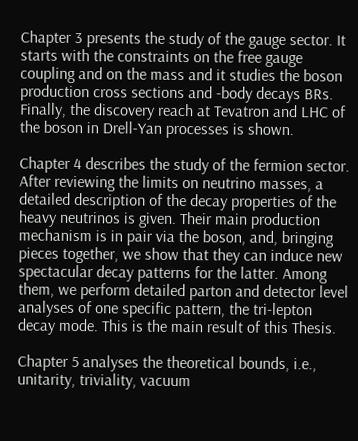Chapter 3 presents the study of the gauge sector. It starts with the constraints on the free gauge coupling and on the mass and it studies the boson production cross sections and -body decays BRs. Finally, the discovery reach at Tevatron and LHC of the boson in Drell-Yan processes is shown.

Chapter 4 describes the study of the fermion sector. After reviewing the limits on neutrino masses, a detailed description of the decay properties of the heavy neutrinos is given. Their main production mechanism is in pair via the boson, and, bringing pieces together, we show that they can induce new spectacular decay patterns for the latter. Among them, we perform detailed parton and detector level analyses of one specific pattern, the tri-lepton decay mode. This is the main result of this Thesis.

Chapter 5 analyses the theoretical bounds, i.e., unitarity, triviality, vacuum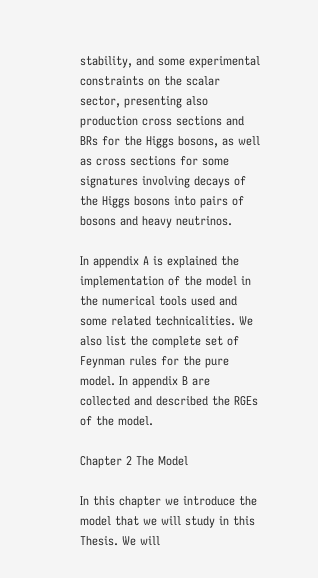stability, and some experimental constraints on the scalar sector, presenting also production cross sections and BRs for the Higgs bosons, as well as cross sections for some signatures involving decays of the Higgs bosons into pairs of bosons and heavy neutrinos.

In appendix A is explained the implementation of the model in the numerical tools used and some related technicalities. We also list the complete set of Feynman rules for the pure model. In appendix B are collected and described the RGEs of the model.

Chapter 2 The Model

In this chapter we introduce the model that we will study in this Thesis. We will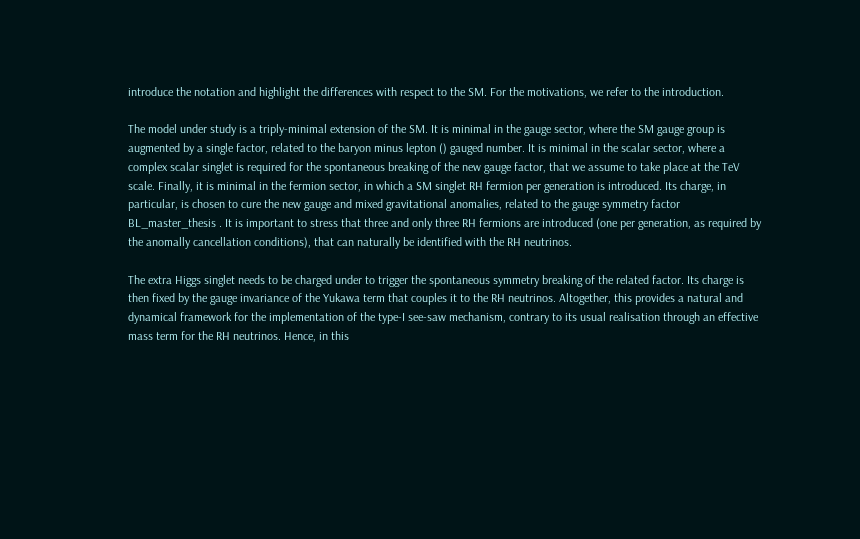introduce the notation and highlight the differences with respect to the SM. For the motivations, we refer to the introduction.

The model under study is a triply-minimal extension of the SM. It is minimal in the gauge sector, where the SM gauge group is augmented by a single factor, related to the baryon minus lepton () gauged number. It is minimal in the scalar sector, where a complex scalar singlet is required for the spontaneous breaking of the new gauge factor, that we assume to take place at the TeV scale. Finally, it is minimal in the fermion sector, in which a SM singlet RH fermion per generation is introduced. Its charge, in particular, is chosen to cure the new gauge and mixed gravitational anomalies, related to the gauge symmetry factor BL_master_thesis . It is important to stress that three and only three RH fermions are introduced (one per generation, as required by the anomally cancellation conditions), that can naturally be identified with the RH neutrinos.

The extra Higgs singlet needs to be charged under to trigger the spontaneous symmetry breaking of the related factor. Its charge is then fixed by the gauge invariance of the Yukawa term that couples it to the RH neutrinos. Altogether, this provides a natural and dynamical framework for the implementation of the type-I see-saw mechanism, contrary to its usual realisation through an effective mass term for the RH neutrinos. Hence, in this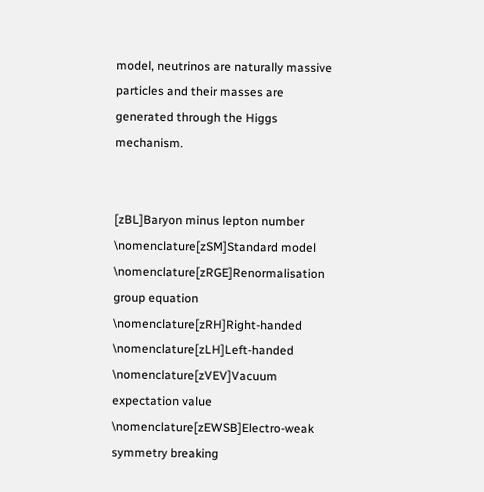model, neutrinos are naturally massive particles and their masses are generated through the Higgs mechanism.


[zBL]Baryon minus lepton number \nomenclature[zSM]Standard model \nomenclature[zRGE]Renormalisation group equation \nomenclature[zRH]Right-handed \nomenclature[zLH]Left-handed \nomenclature[zVEV]Vacuum expectation value \nomenclature[zEWSB]Electro-weak symmetry breaking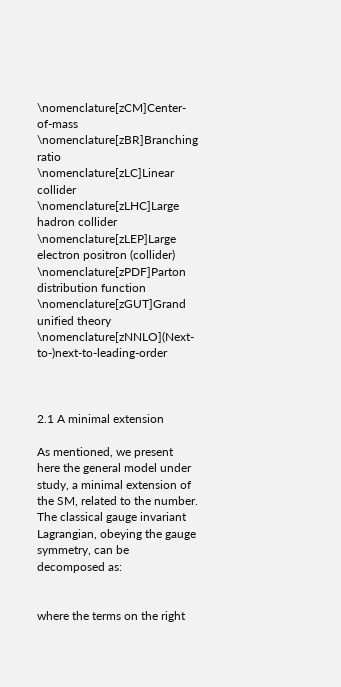\nomenclature[zCM]Center-of-mass \nomenclature[zBR]Branching ratio \nomenclature[zLC]Linear collider \nomenclature[zLHC]Large hadron collider \nomenclature[zLEP]Large electron positron (collider) \nomenclature[zPDF]Parton distribution function \nomenclature[zGUT]Grand unified theory \nomenclature[zNNLO](Next-to-)next-to-leading-order



2.1 A minimal extension

As mentioned, we present here the general model under study, a minimal extension of the SM, related to the number. The classical gauge invariant Lagrangian, obeying the gauge symmetry, can be decomposed as:


where the terms on the right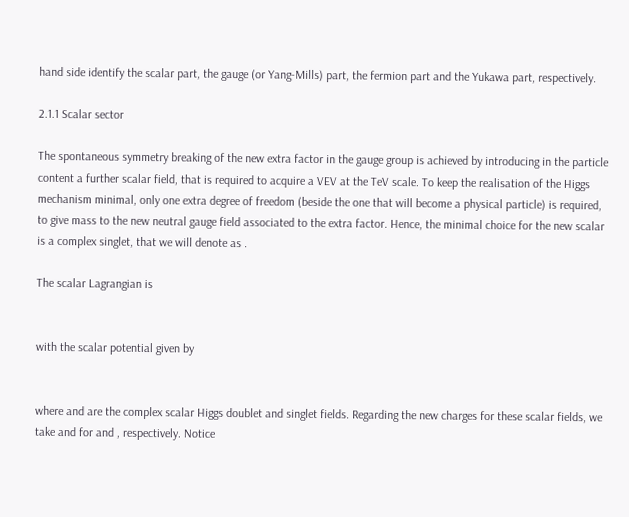hand side identify the scalar part, the gauge (or Yang-Mills) part, the fermion part and the Yukawa part, respectively.

2.1.1 Scalar sector

The spontaneous symmetry breaking of the new extra factor in the gauge group is achieved by introducing in the particle content a further scalar field, that is required to acquire a VEV at the TeV scale. To keep the realisation of the Higgs mechanism minimal, only one extra degree of freedom (beside the one that will become a physical particle) is required, to give mass to the new neutral gauge field associated to the extra factor. Hence, the minimal choice for the new scalar is a complex singlet, that we will denote as .

The scalar Lagrangian is


with the scalar potential given by


where and are the complex scalar Higgs doublet and singlet fields. Regarding the new charges for these scalar fields, we take and for and , respectively. Notice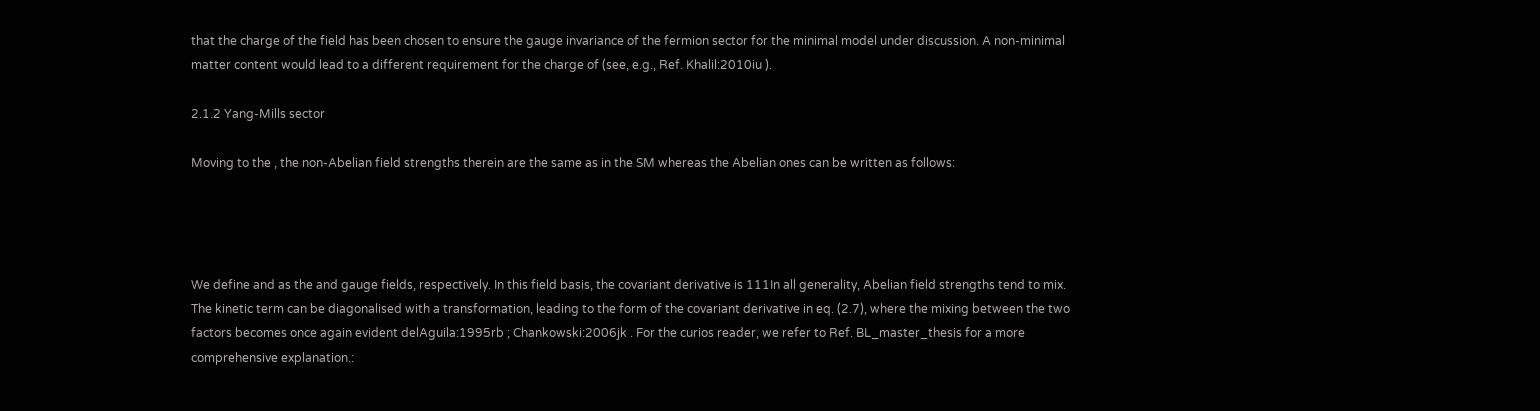that the charge of the field has been chosen to ensure the gauge invariance of the fermion sector for the minimal model under discussion. A non-minimal matter content would lead to a different requirement for the charge of (see, e.g., Ref. Khalil:2010iu ).

2.1.2 Yang-Mills sector

Moving to the , the non-Abelian field strengths therein are the same as in the SM whereas the Abelian ones can be written as follows:




We define and as the and gauge fields, respectively. In this field basis, the covariant derivative is 111In all generality, Abelian field strengths tend to mix. The kinetic term can be diagonalised with a transformation, leading to the form of the covariant derivative in eq. (2.7), where the mixing between the two factors becomes once again evident delAguila:1995rb ; Chankowski:2006jk . For the curios reader, we refer to Ref. BL_master_thesis for a more comprehensive explanation.: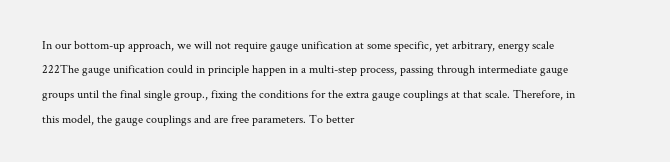In our bottom-up approach, we will not require gauge unification at some specific, yet arbitrary, energy scale 222The gauge unification could in principle happen in a multi-step process, passing through intermediate gauge groups until the final single group., fixing the conditions for the extra gauge couplings at that scale. Therefore, in this model, the gauge couplings and are free parameters. To better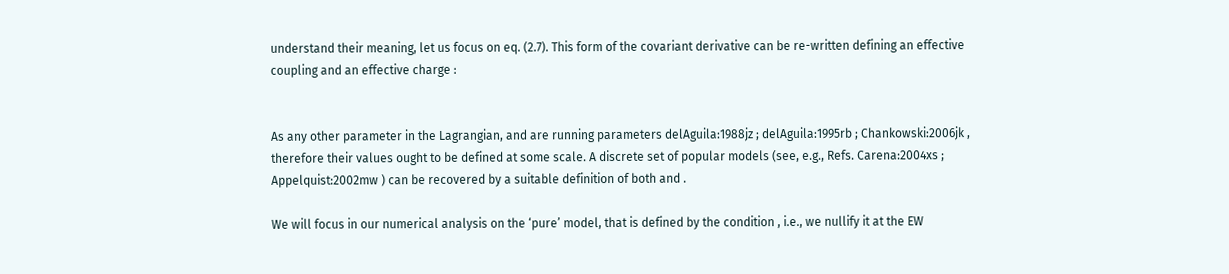understand their meaning, let us focus on eq. (2.7). This form of the covariant derivative can be re-written defining an effective coupling and an effective charge :


As any other parameter in the Lagrangian, and are running parameters delAguila:1988jz ; delAguila:1995rb ; Chankowski:2006jk , therefore their values ought to be defined at some scale. A discrete set of popular models (see, e.g., Refs. Carena:2004xs ; Appelquist:2002mw ) can be recovered by a suitable definition of both and .

We will focus in our numerical analysis on the ‘pure’ model, that is defined by the condition , i.e., we nullify it at the EW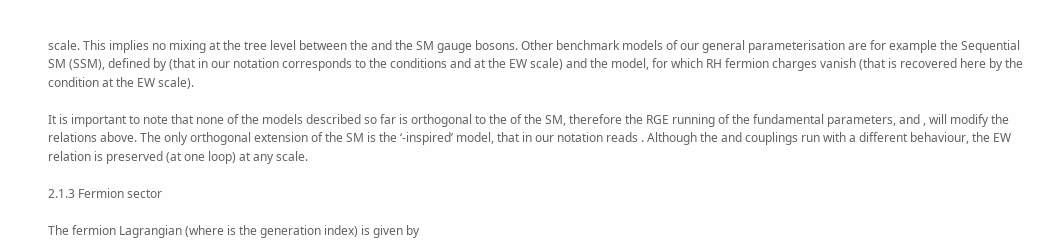scale. This implies no mixing at the tree level between the and the SM gauge bosons. Other benchmark models of our general parameterisation are for example the Sequential SM (SSM), defined by (that in our notation corresponds to the conditions and at the EW scale) and the model, for which RH fermion charges vanish (that is recovered here by the condition at the EW scale).

It is important to note that none of the models described so far is orthogonal to the of the SM, therefore the RGE running of the fundamental parameters, and , will modify the relations above. The only orthogonal extension of the SM is the ‘-inspired’ model, that in our notation reads . Although the and couplings run with a different behaviour, the EW relation is preserved (at one loop) at any scale.

2.1.3 Fermion sector

The fermion Lagrangian (where is the generation index) is given by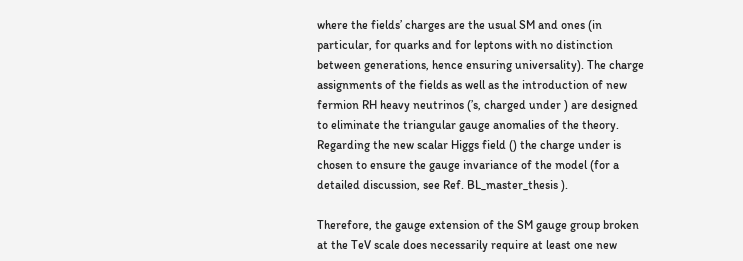where the fields’ charges are the usual SM and ones (in particular, for quarks and for leptons with no distinction between generations, hence ensuring universality). The charge assignments of the fields as well as the introduction of new fermion RH heavy neutrinos (’s, charged under ) are designed to eliminate the triangular gauge anomalies of the theory. Regarding the new scalar Higgs field () the charge under is chosen to ensure the gauge invariance of the model (for a detailed discussion, see Ref. BL_master_thesis ).

Therefore, the gauge extension of the SM gauge group broken at the TeV scale does necessarily require at least one new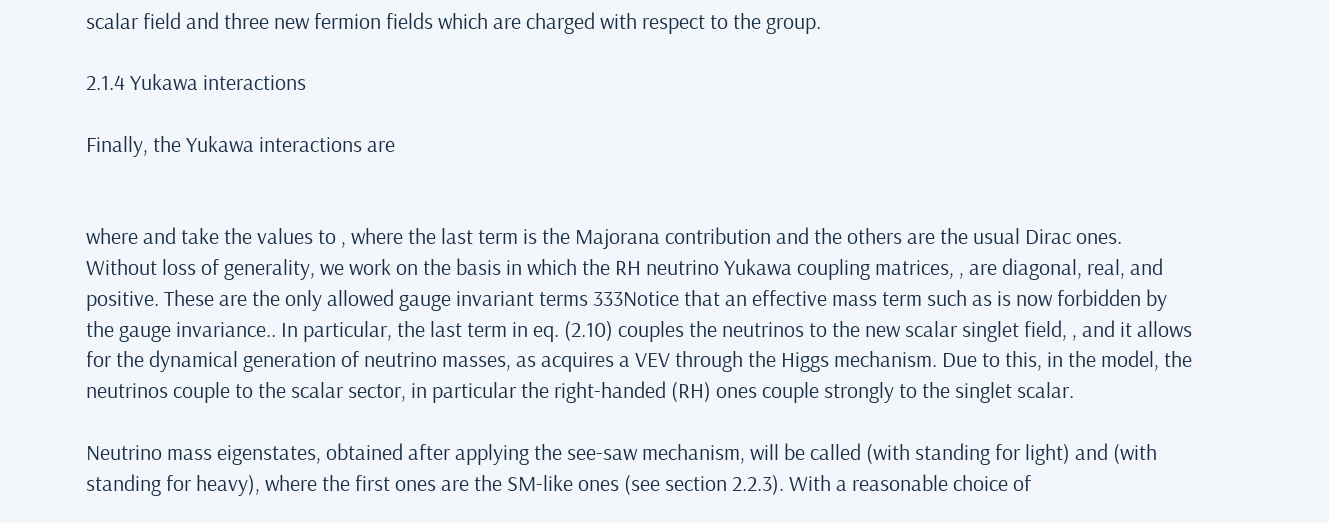scalar field and three new fermion fields which are charged with respect to the group.

2.1.4 Yukawa interactions

Finally, the Yukawa interactions are


where and take the values to , where the last term is the Majorana contribution and the others are the usual Dirac ones. Without loss of generality, we work on the basis in which the RH neutrino Yukawa coupling matrices, , are diagonal, real, and positive. These are the only allowed gauge invariant terms 333Notice that an effective mass term such as is now forbidden by the gauge invariance.. In particular, the last term in eq. (2.10) couples the neutrinos to the new scalar singlet field, , and it allows for the dynamical generation of neutrino masses, as acquires a VEV through the Higgs mechanism. Due to this, in the model, the neutrinos couple to the scalar sector, in particular the right-handed (RH) ones couple strongly to the singlet scalar.

Neutrino mass eigenstates, obtained after applying the see-saw mechanism, will be called (with standing for light) and (with standing for heavy), where the first ones are the SM-like ones (see section 2.2.3). With a reasonable choice of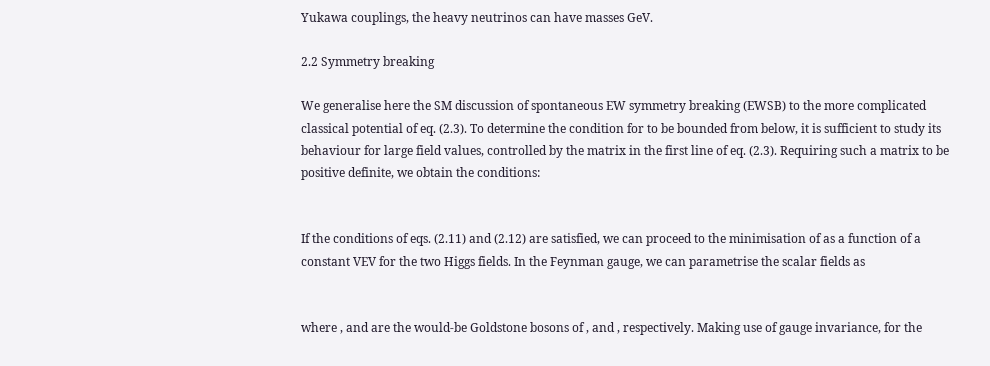Yukawa couplings, the heavy neutrinos can have masses GeV.

2.2 Symmetry breaking

We generalise here the SM discussion of spontaneous EW symmetry breaking (EWSB) to the more complicated classical potential of eq. (2.3). To determine the condition for to be bounded from below, it is sufficient to study its behaviour for large field values, controlled by the matrix in the first line of eq. (2.3). Requiring such a matrix to be positive definite, we obtain the conditions:


If the conditions of eqs. (2.11) and (2.12) are satisfied, we can proceed to the minimisation of as a function of a constant VEV for the two Higgs fields. In the Feynman gauge, we can parametrise the scalar fields as


where , and are the would-be Goldstone bosons of , and , respectively. Making use of gauge invariance, for the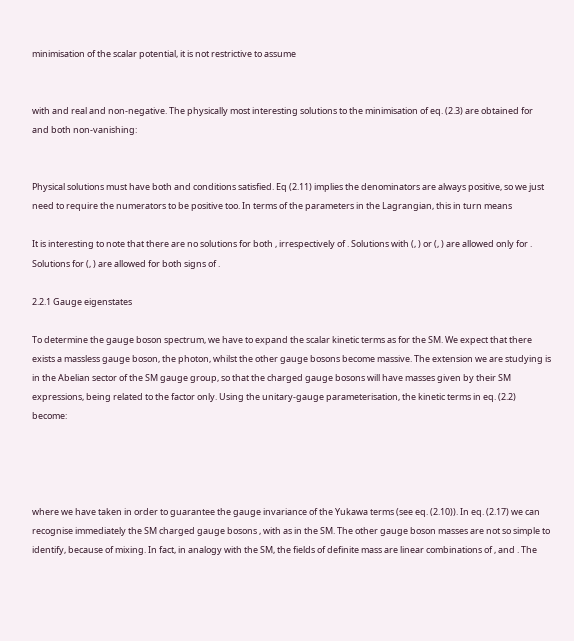minimisation of the scalar potential, it is not restrictive to assume


with and real and non-negative. The physically most interesting solutions to the minimisation of eq. (2.3) are obtained for and both non-vanishing:


Physical solutions must have both and conditions satisfied. Eq (2.11) implies the denominators are always positive, so we just need to require the numerators to be positive too. In terms of the parameters in the Lagrangian, this in turn means

It is interesting to note that there are no solutions for both , irrespectively of . Solutions with (, ) or (, ) are allowed only for . Solutions for (, ) are allowed for both signs of .

2.2.1 Gauge eigenstates

To determine the gauge boson spectrum, we have to expand the scalar kinetic terms as for the SM. We expect that there exists a massless gauge boson, the photon, whilst the other gauge bosons become massive. The extension we are studying is in the Abelian sector of the SM gauge group, so that the charged gauge bosons will have masses given by their SM expressions, being related to the factor only. Using the unitary-gauge parameterisation, the kinetic terms in eq. (2.2) become:




where we have taken in order to guarantee the gauge invariance of the Yukawa terms (see eq. (2.10)). In eq. (2.17) we can recognise immediately the SM charged gauge bosons , with as in the SM. The other gauge boson masses are not so simple to identify, because of mixing. In fact, in analogy with the SM, the fields of definite mass are linear combinations of , and . The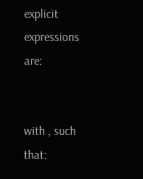explicit expressions are:


with , such that: